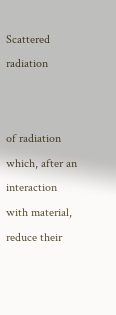Scattered radiation


of radiation which, after an interaction with material, reduce their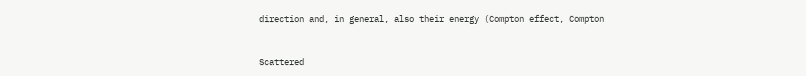direction and, in general, also their energy (Compton effect, Compton


Scattered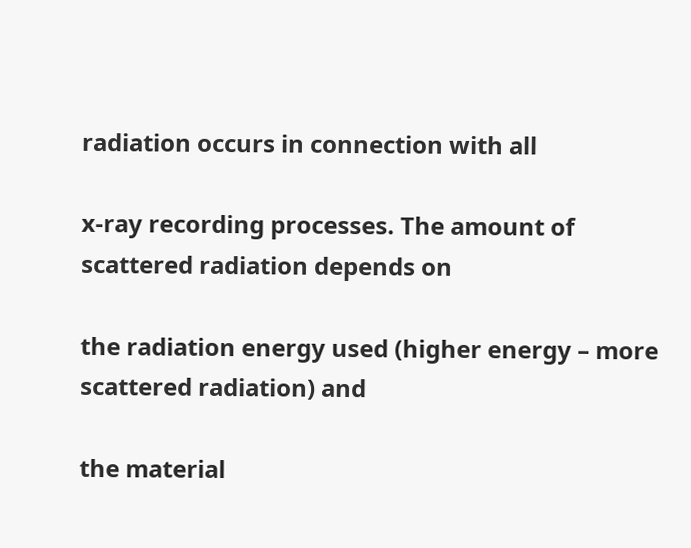radiation occurs in connection with all

x-ray recording processes. The amount of scattered radiation depends on

the radiation energy used (higher energy – more scattered radiation) and

the material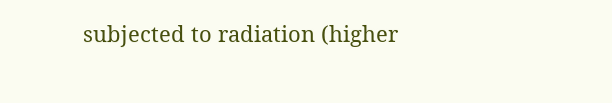subjected to radiation (higher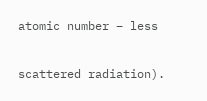atomic number – less

scattered radiation).